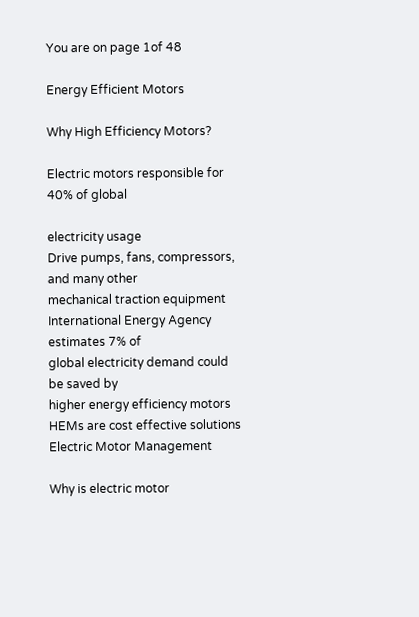You are on page 1of 48

Energy Efficient Motors

Why High Efficiency Motors?

Electric motors responsible for 40% of global

electricity usage
Drive pumps, fans, compressors, and many other
mechanical traction equipment
International Energy Agency estimates 7% of
global electricity demand could be saved by
higher energy efficiency motors
HEMs are cost effective solutions
Electric Motor Management

Why is electric motor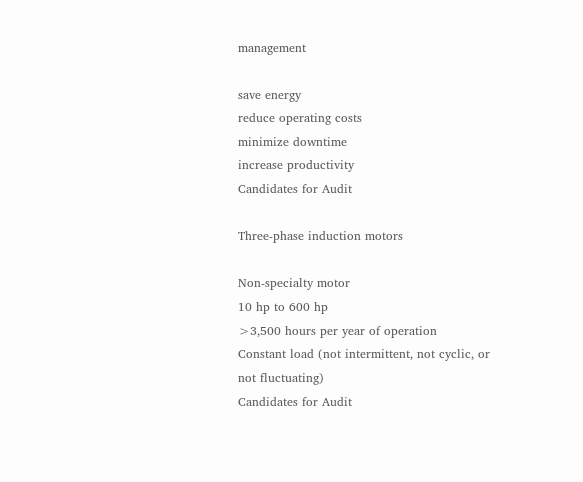management

save energy
reduce operating costs
minimize downtime
increase productivity
Candidates for Audit

Three-phase induction motors

Non-specialty motor
10 hp to 600 hp
>3,500 hours per year of operation
Constant load (not intermittent, not cyclic, or
not fluctuating)
Candidates for Audit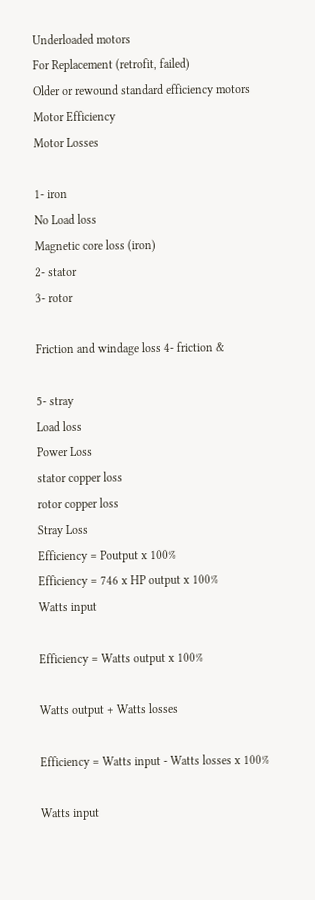Underloaded motors
For Replacement (retrofit, failed)
Older or rewound standard efficiency motors
Motor Efficiency
Motor Losses

1- iron
No Load loss
Magnetic core loss (iron)
2- stator
3- rotor

Friction and windage loss 4- friction &

5- stray
Load loss
Power Loss
stator copper loss
rotor copper loss
Stray Loss
Efficiency = Poutput x 100%
Efficiency = 746 x HP output x 100%
Watts input

Efficiency = Watts output x 100%

Watts output + Watts losses

Efficiency = Watts input - Watts losses x 100%

Watts input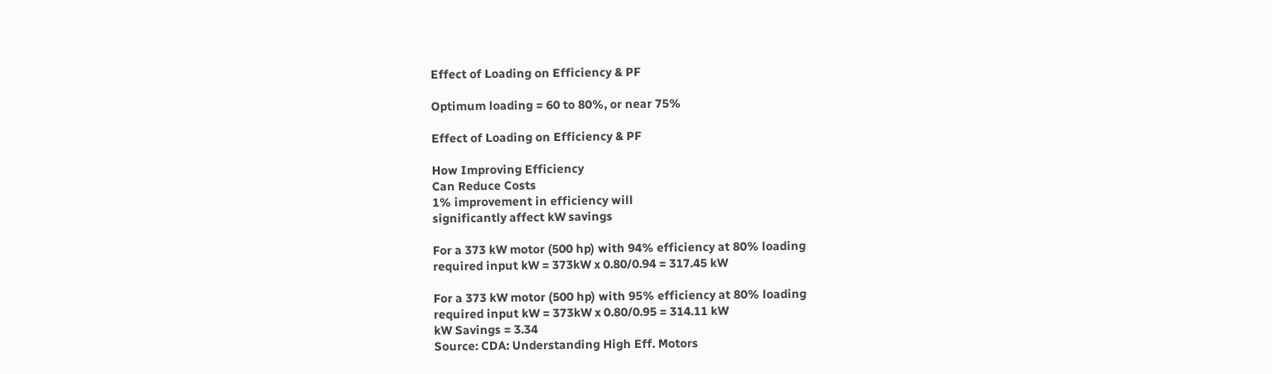Effect of Loading on Efficiency & PF

Optimum loading = 60 to 80%, or near 75%

Effect of Loading on Efficiency & PF

How Improving Efficiency
Can Reduce Costs
1% improvement in efficiency will
significantly affect kW savings

For a 373 kW motor (500 hp) with 94% efficiency at 80% loading
required input kW = 373kW x 0.80/0.94 = 317.45 kW

For a 373 kW motor (500 hp) with 95% efficiency at 80% loading
required input kW = 373kW x 0.80/0.95 = 314.11 kW
kW Savings = 3.34
Source: CDA: Understanding High Eff. Motors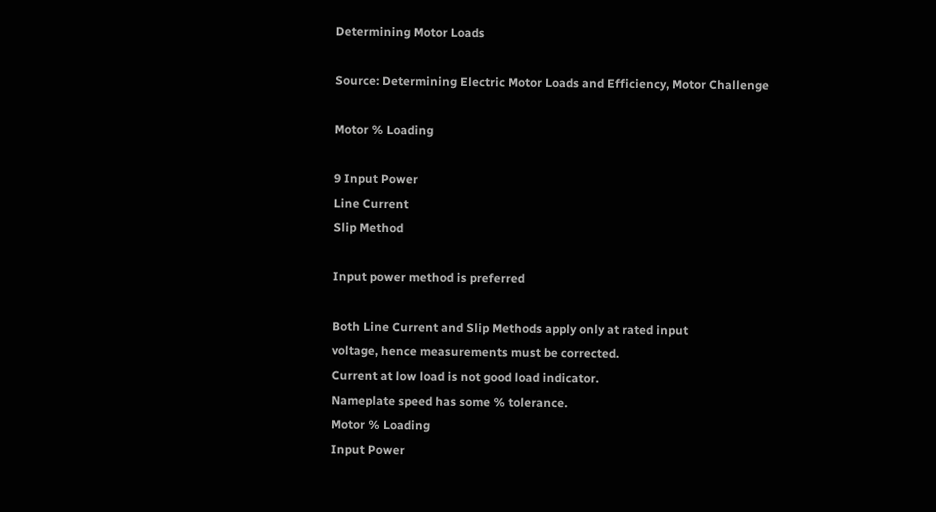Determining Motor Loads

Source: Determining Electric Motor Loads and Efficiency, Motor Challenge

Motor % Loading

9 Input Power
Line Current
Slip Method

Input power method is preferred

Both Line Current and Slip Methods apply only at rated input
voltage, hence measurements must be corrected.
Current at low load is not good load indicator.
Nameplate speed has some % tolerance.
Motor % Loading
Input Power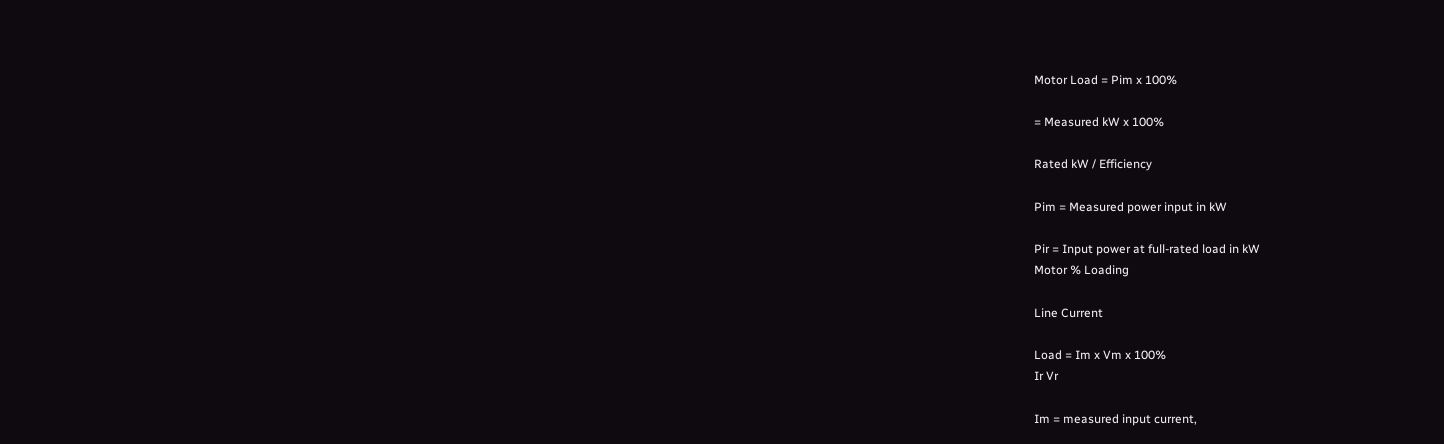Motor Load = Pim x 100%

= Measured kW x 100%

Rated kW / Efficiency

Pim = Measured power input in kW

Pir = Input power at full-rated load in kW
Motor % Loading

Line Current

Load = Im x Vm x 100%
Ir Vr

Im = measured input current,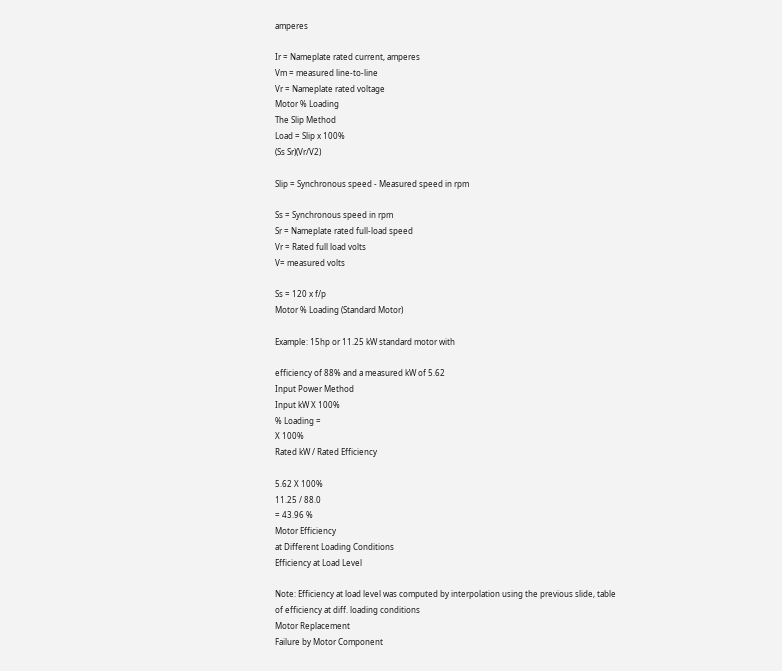amperes

Ir = Nameplate rated current, amperes
Vm = measured line-to-line
Vr = Nameplate rated voltage
Motor % Loading
The Slip Method
Load = Slip x 100%
(Ss Sr)(Vr/V2)

Slip = Synchronous speed - Measured speed in rpm

Ss = Synchronous speed in rpm
Sr = Nameplate rated full-load speed
Vr = Rated full load volts
V= measured volts

Ss = 120 x f/p
Motor % Loading (Standard Motor)

Example: 15hp or 11.25 kW standard motor with

efficiency of 88% and a measured kW of 5.62
Input Power Method
Input kW X 100%
% Loading =
X 100%
Rated kW / Rated Efficiency

5.62 X 100%
11.25 / 88.0
= 43.96 %
Motor Efficiency
at Different Loading Conditions
Efficiency at Load Level

Note: Efficiency at load level was computed by interpolation using the previous slide, table
of efficiency at diff. loading conditions
Motor Replacement
Failure by Motor Component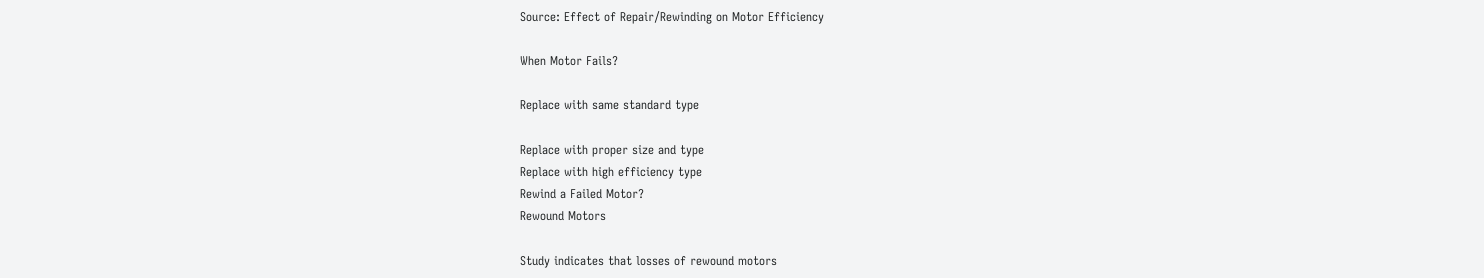Source: Effect of Repair/Rewinding on Motor Efficiency

When Motor Fails?

Replace with same standard type

Replace with proper size and type
Replace with high efficiency type
Rewind a Failed Motor?
Rewound Motors

Study indicates that losses of rewound motors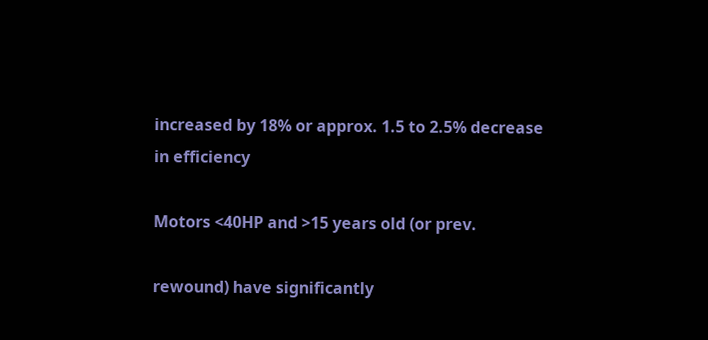increased by 18% or approx. 1.5 to 2.5% decrease
in efficiency

Motors <40HP and >15 years old (or prev.

rewound) have significantly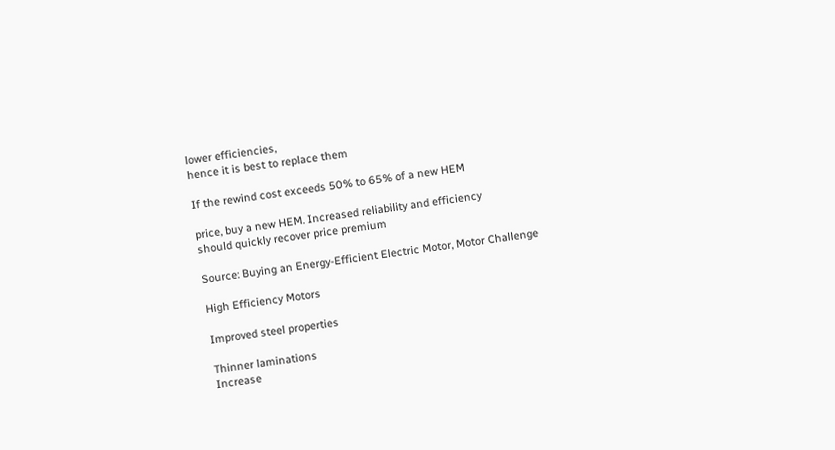lower efficiencies,
hence it is best to replace them

If the rewind cost exceeds 50% to 65% of a new HEM

price, buy a new HEM. Increased reliability and efficiency
should quickly recover price premium

Source: Buying an Energy-Efficient Electric Motor, Motor Challenge

High Efficiency Motors

Improved steel properties

Thinner laminations
Increase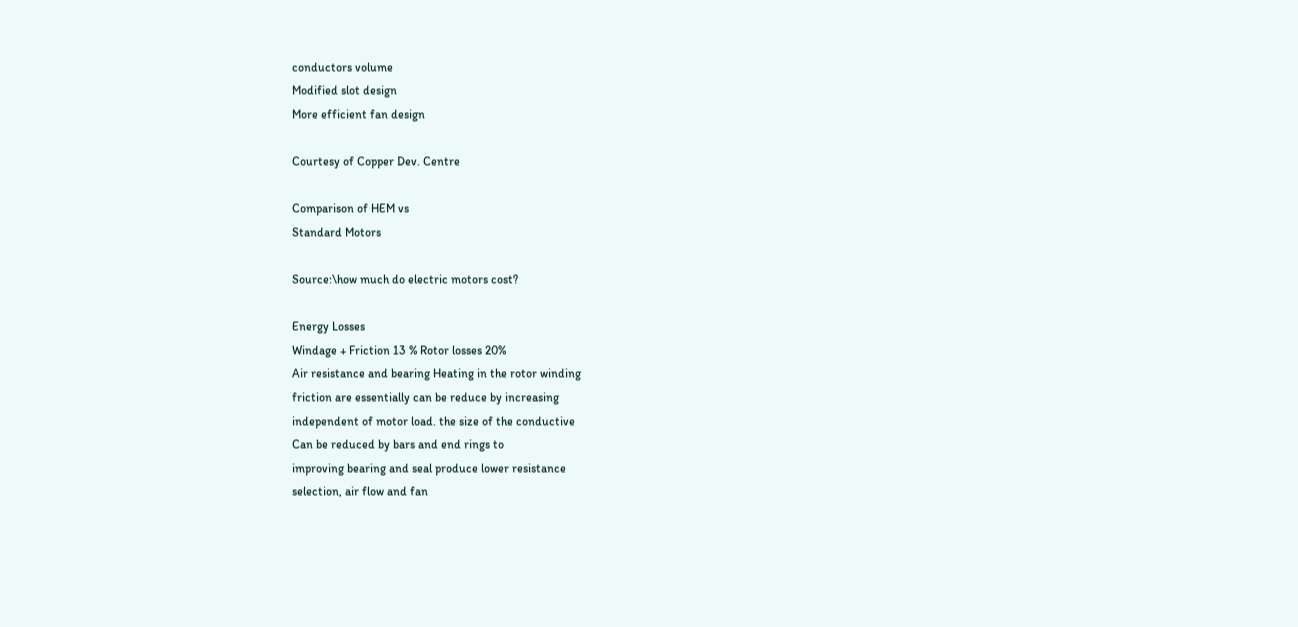conductors volume
Modified slot design
More efficient fan design

Courtesy of Copper Dev. Centre

Comparison of HEM vs
Standard Motors

Source:\how much do electric motors cost?

Energy Losses
Windage + Friction 13 % Rotor losses 20%
Air resistance and bearing Heating in the rotor winding
friction are essentially can be reduce by increasing
independent of motor load. the size of the conductive
Can be reduced by bars and end rings to
improving bearing and seal produce lower resistance
selection, air flow and fan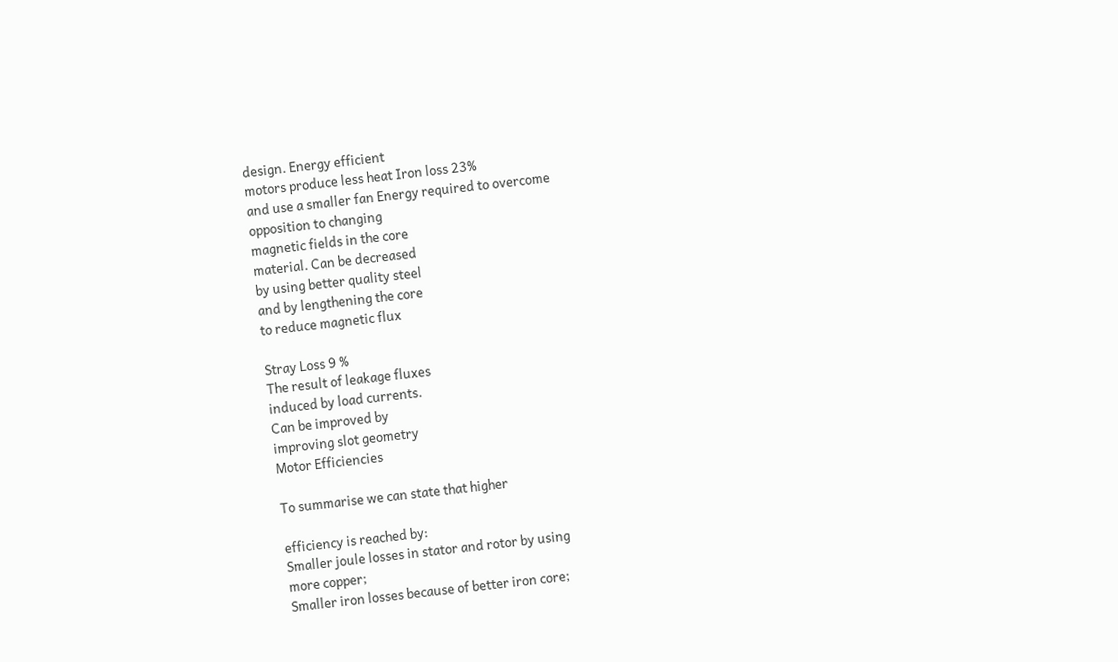design. Energy efficient
motors produce less heat Iron loss 23%
and use a smaller fan Energy required to overcome
opposition to changing
magnetic fields in the core
material. Can be decreased
by using better quality steel
and by lengthening the core
to reduce magnetic flux

Stray Loss 9 %
The result of leakage fluxes
induced by load currents.
Can be improved by
improving slot geometry
Motor Efficiencies

To summarise we can state that higher

efficiency is reached by:
Smaller joule losses in stator and rotor by using
more copper;
Smaller iron losses because of better iron core;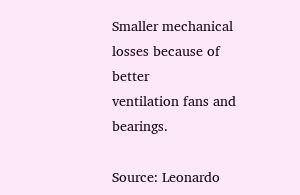Smaller mechanical losses because of better
ventilation fans and bearings.

Source: Leonardo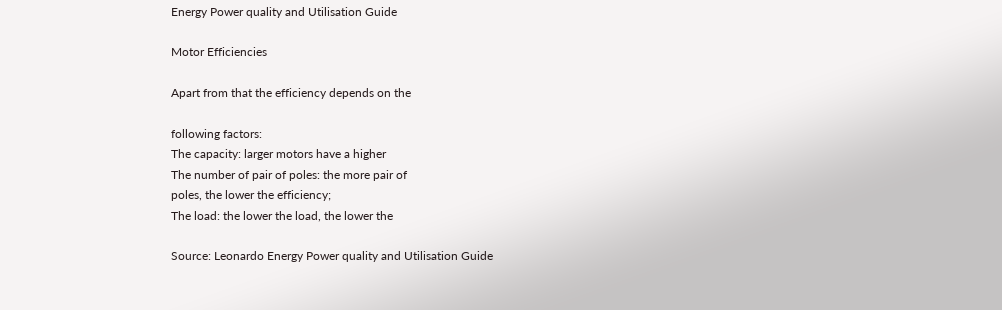Energy Power quality and Utilisation Guide

Motor Efficiencies

Apart from that the efficiency depends on the

following factors:
The capacity: larger motors have a higher
The number of pair of poles: the more pair of
poles, the lower the efficiency;
The load: the lower the load, the lower the

Source: Leonardo Energy Power quality and Utilisation Guide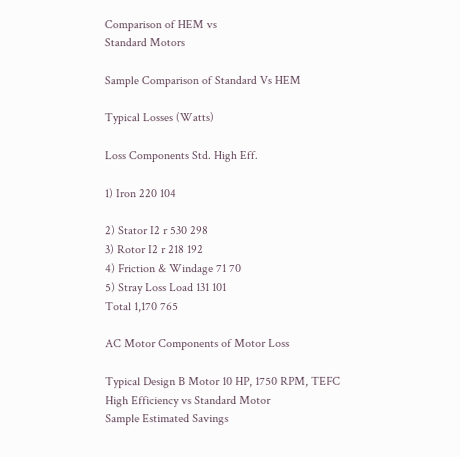Comparison of HEM vs
Standard Motors

Sample Comparison of Standard Vs HEM

Typical Losses (Watts)

Loss Components Std. High Eff.

1) Iron 220 104

2) Stator I2 r 530 298
3) Rotor I2 r 218 192
4) Friction & Windage 71 70
5) Stray Loss Load 131 101
Total 1,170 765

AC Motor Components of Motor Loss

Typical Design B Motor 10 HP, 1750 RPM, TEFC
High Efficiency vs Standard Motor
Sample Estimated Savings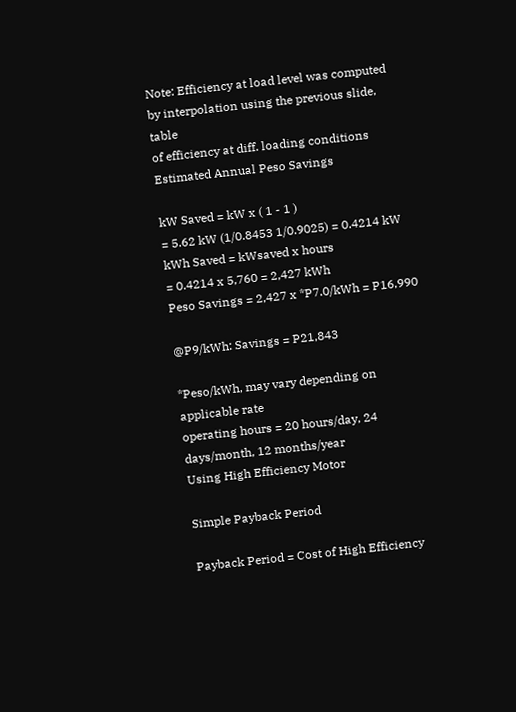Note: Efficiency at load level was computed by interpolation using the previous slide, table
of efficiency at diff. loading conditions
Estimated Annual Peso Savings

kW Saved = kW x ( 1 - 1 )
= 5.62 kW (1/0.8453 1/0.9025) = 0.4214 kW
kWh Saved = kWsaved x hours
= 0.4214 x 5,760 = 2,427 kWh
Peso Savings = 2,427 x *P7.0/kWh = P16,990

@P9/kWh: Savings = P21,843

*Peso/kWh, may vary depending on applicable rate
operating hours = 20 hours/day, 24 days/month, 12 months/year
Using High Efficiency Motor

Simple Payback Period

Payback Period = Cost of High Efficiency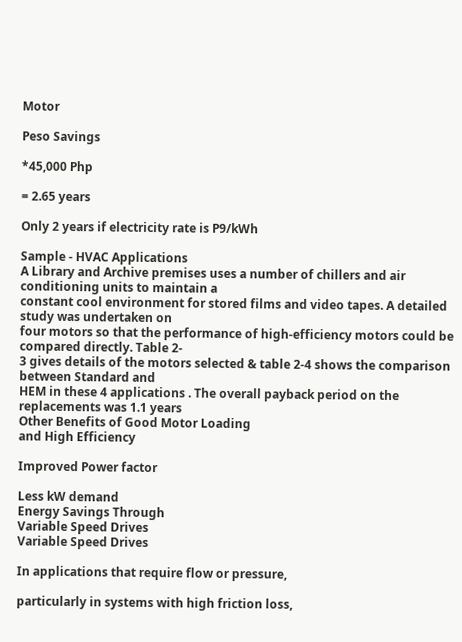Motor

Peso Savings

*45,000 Php

= 2.65 years

Only 2 years if electricity rate is P9/kWh

Sample - HVAC Applications
A Library and Archive premises uses a number of chillers and air conditioning units to maintain a
constant cool environment for stored films and video tapes. A detailed study was undertaken on
four motors so that the performance of high-efficiency motors could be compared directly. Table 2-
3 gives details of the motors selected & table 2-4 shows the comparison between Standard and
HEM in these 4 applications . The overall payback period on the replacements was 1.1 years
Other Benefits of Good Motor Loading
and High Efficiency

Improved Power factor

Less kW demand
Energy Savings Through
Variable Speed Drives
Variable Speed Drives

In applications that require flow or pressure,

particularly in systems with high friction loss,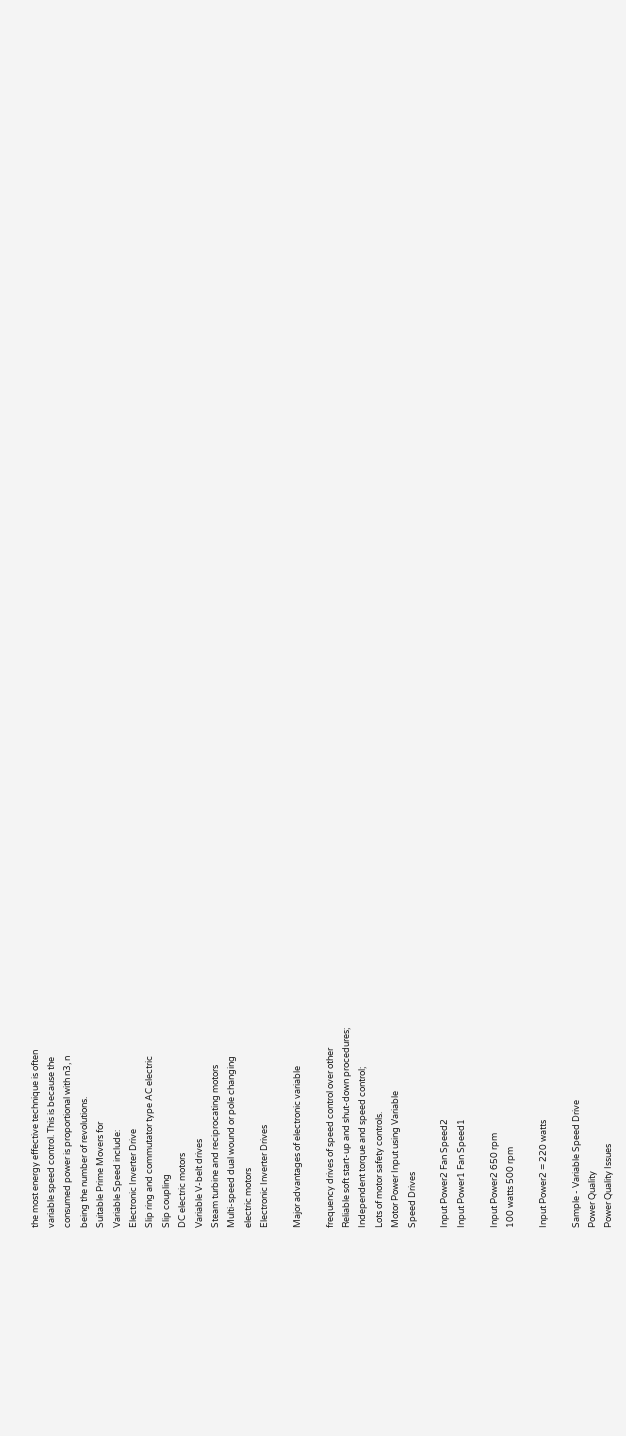the most energy effective technique is often
variable speed control. This is because the
consumed power is proportional with n3, n
being the number of revolutions.
Suitable Prime Movers for
Variable Speed include:
Electronic Inverter Drive
Slip ring and commutator type AC electric
Slip coupling
DC electric motors
Variable V-belt drives
Steam turbine and reciprocating motors
Multi-speed dual wound or pole changing
electric motors
Electronic Inverter Drives

Major advantages of electronic variable

frequency drives of speed control over other
Reliable soft start-up and shut-down procedures;
Independent torque and speed control;
Lots of motor safety controls.
Motor Power Input using Variable
Speed Drives

Input Power2 Fan Speed2
Input Power1 Fan Speed1

Input Power2 650 rpm
100 watts 500 rpm

Input Power2 = 220 watts

Sample - Variable Speed Drive
Power Quality
Power Quality Issues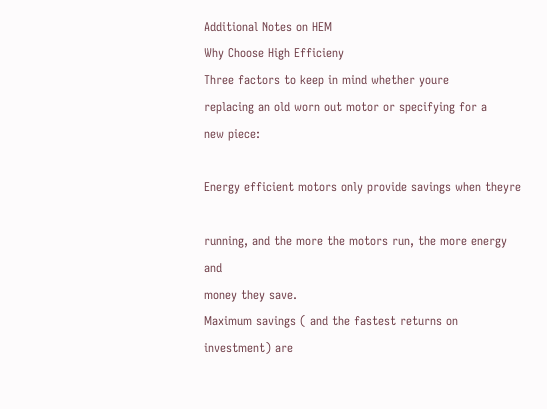Additional Notes on HEM
Why Choose High Efficieny
Three factors to keep in mind whether youre
replacing an old worn out motor or specifying for a
new piece:

Energy efficient motors only provide savings when theyre

running, and the more the motors run, the more energy and
money they save.
Maximum savings ( and the fastest returns on investment) are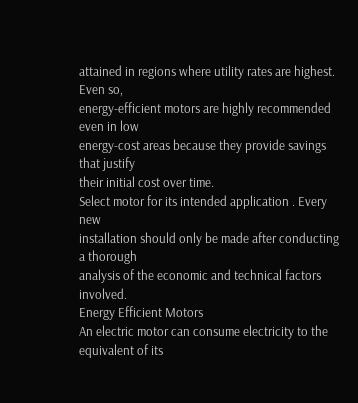attained in regions where utility rates are highest. Even so,
energy-efficient motors are highly recommended even in low
energy-cost areas because they provide savings that justify
their initial cost over time.
Select motor for its intended application . Every new
installation should only be made after conducting a thorough
analysis of the economic and technical factors involved.
Energy Efficient Motors
An electric motor can consume electricity to the
equivalent of its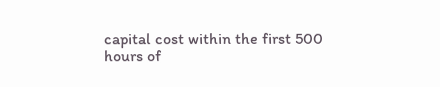capital cost within the first 500
hours of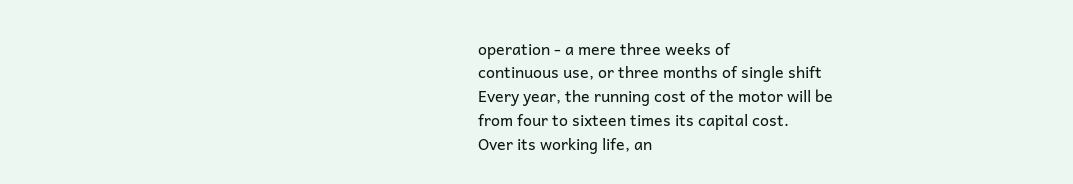operation - a mere three weeks of
continuous use, or three months of single shift
Every year, the running cost of the motor will be
from four to sixteen times its capital cost.
Over its working life, an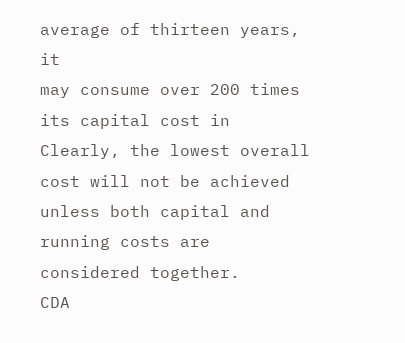average of thirteen years, it
may consume over 200 times its capital cost in
Clearly, the lowest overall cost will not be achieved
unless both capital and running costs are
considered together.
CDA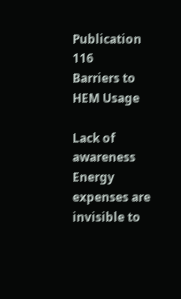Publication 116
Barriers to HEM Usage

Lack of awareness
Energy expenses are invisible to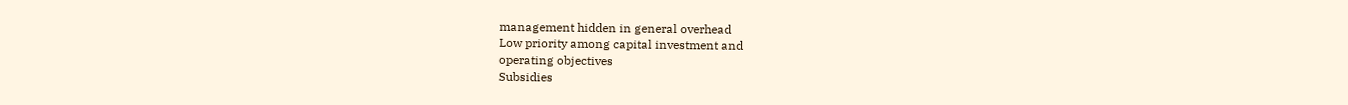management hidden in general overhead
Low priority among capital investment and
operating objectives
Subsidies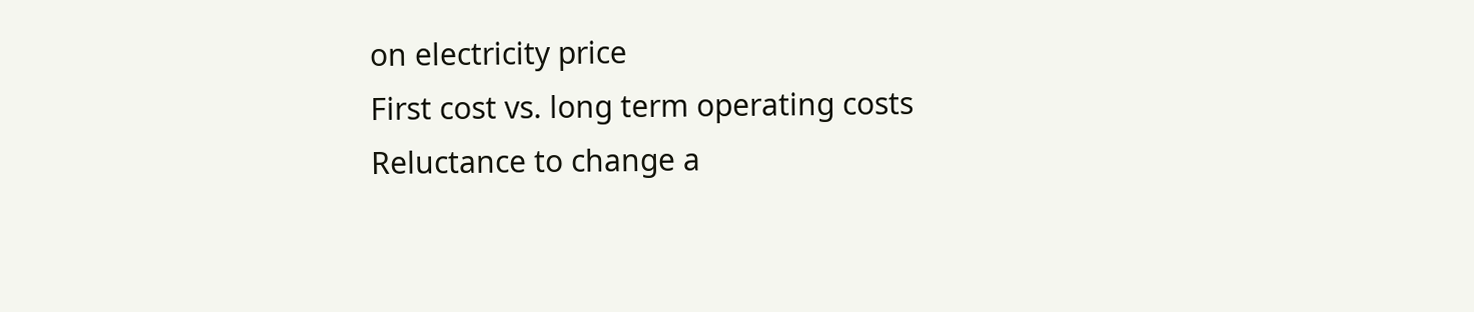on electricity price
First cost vs. long term operating costs
Reluctance to change a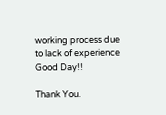working process due
to lack of experience
Good Day!!

Thank You.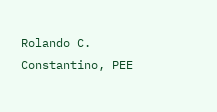Rolando C. Constantino, PEE